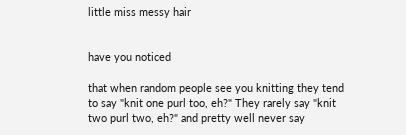little miss messy hair


have you noticed

that when random people see you knitting they tend to say "knit one purl too, eh?" They rarely say "knit two purl two, eh?" and pretty well never say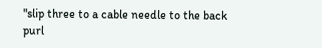"slip three to a cable needle to the back purl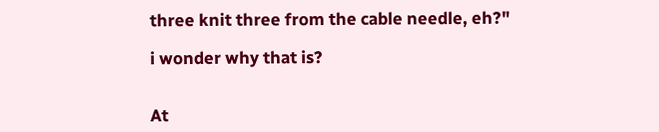three knit three from the cable needle, eh?"

i wonder why that is?


At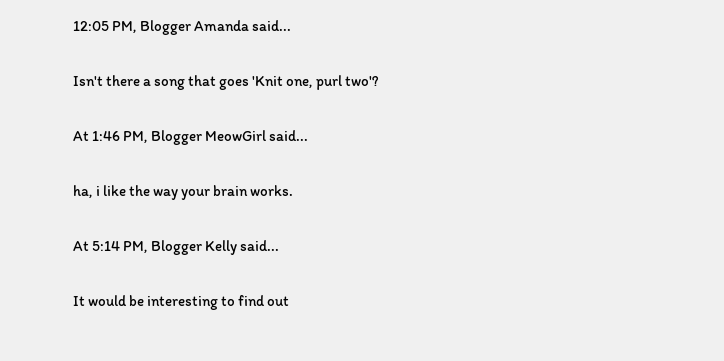12:05 PM, Blogger Amanda said...

Isn't there a song that goes 'Knit one, purl two'?

At 1:46 PM, Blogger MeowGirl said...

ha, i like the way your brain works.

At 5:14 PM, Blogger Kelly said...

It would be interesting to find out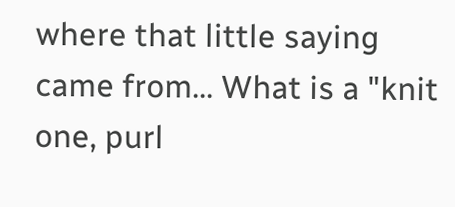where that little saying came from... What is a "knit one, purl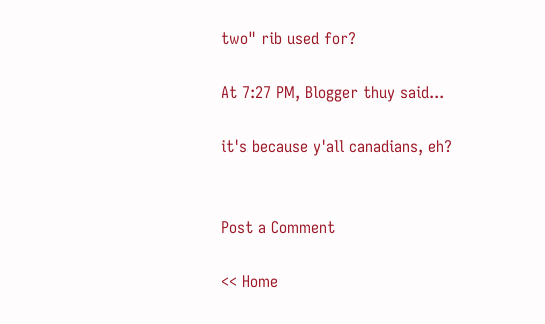two" rib used for?

At 7:27 PM, Blogger thuy said...

it's because y'all canadians, eh?


Post a Comment

<< Home